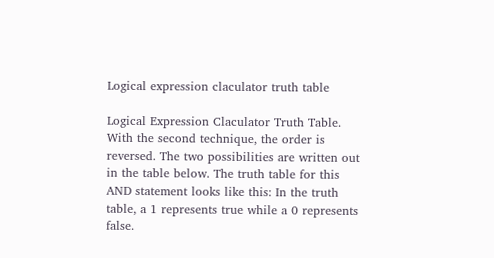Logical expression claculator truth table

Logical Expression Claculator Truth Table. With the second technique, the order is reversed. The two possibilities are written out in the table below. The truth table for this AND statement looks like this: In the truth table, a 1 represents true while a 0 represents false.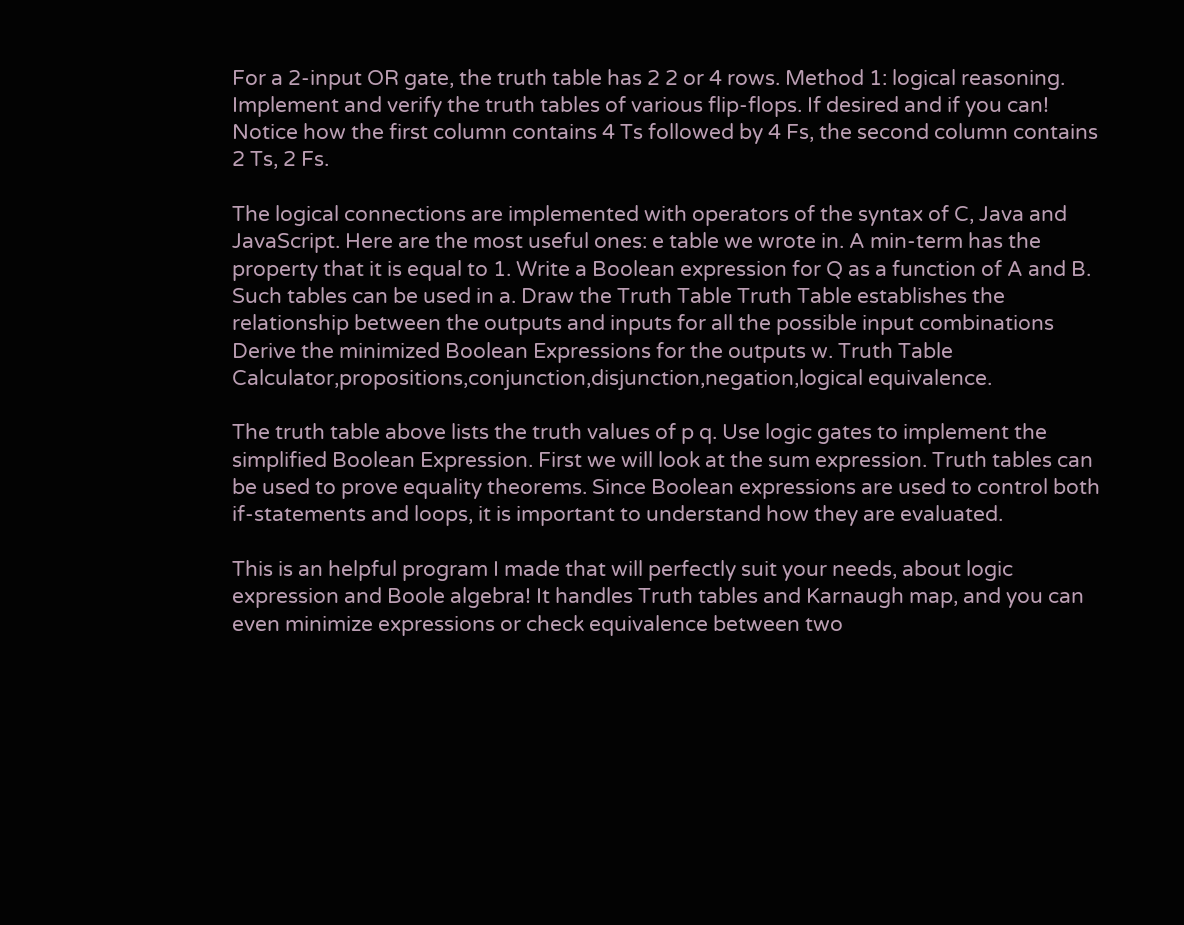For a 2-input OR gate, the truth table has 2 2 or 4 rows. Method 1: logical reasoning. Implement and verify the truth tables of various flip-flops. If desired and if you can! Notice how the first column contains 4 Ts followed by 4 Fs, the second column contains 2 Ts, 2 Fs.

The logical connections are implemented with operators of the syntax of C, Java and JavaScript. Here are the most useful ones: e table we wrote in. A min-term has the property that it is equal to 1. Write a Boolean expression for Q as a function of A and B. Such tables can be used in a. Draw the Truth Table Truth Table establishes the relationship between the outputs and inputs for all the possible input combinations Derive the minimized Boolean Expressions for the outputs w. Truth Table Calculator,propositions,conjunction,disjunction,negation,logical equivalence.

The truth table above lists the truth values of p q. Use logic gates to implement the simplified Boolean Expression. First we will look at the sum expression. Truth tables can be used to prove equality theorems. Since Boolean expressions are used to control both if-statements and loops, it is important to understand how they are evaluated.

This is an helpful program I made that will perfectly suit your needs, about logic expression and Boole algebra! It handles Truth tables and Karnaugh map, and you can even minimize expressions or check equivalence between two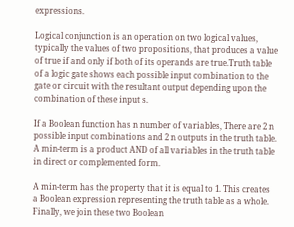expressions.

Logical conjunction is an operation on two logical values, typically the values of two propositions, that produces a value of true if and only if both of its operands are true.Truth table of a logic gate shows each possible input combination to the gate or circuit with the resultant output depending upon the combination of these input s.

If a Boolean function has n number of variables, There are 2 n possible input combinations and 2 n outputs in the truth table. A min-term is a product AND of all variables in the truth table in direct or complemented form.

A min-term has the property that it is equal to 1. This creates a Boolean expression representing the truth table as a whole. Finally, we join these two Boolean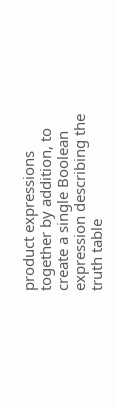product expressions together by addition, to create a single Boolean expression describing the truth table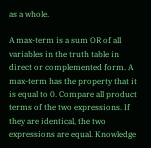as a whole.

A max-term is a sum OR of all variables in the truth table in direct or complemented form. A max-term has the property that it is equal to 0. Compare all product terms of the two expressions. If they are identical, the two expressions are equal. Knowledge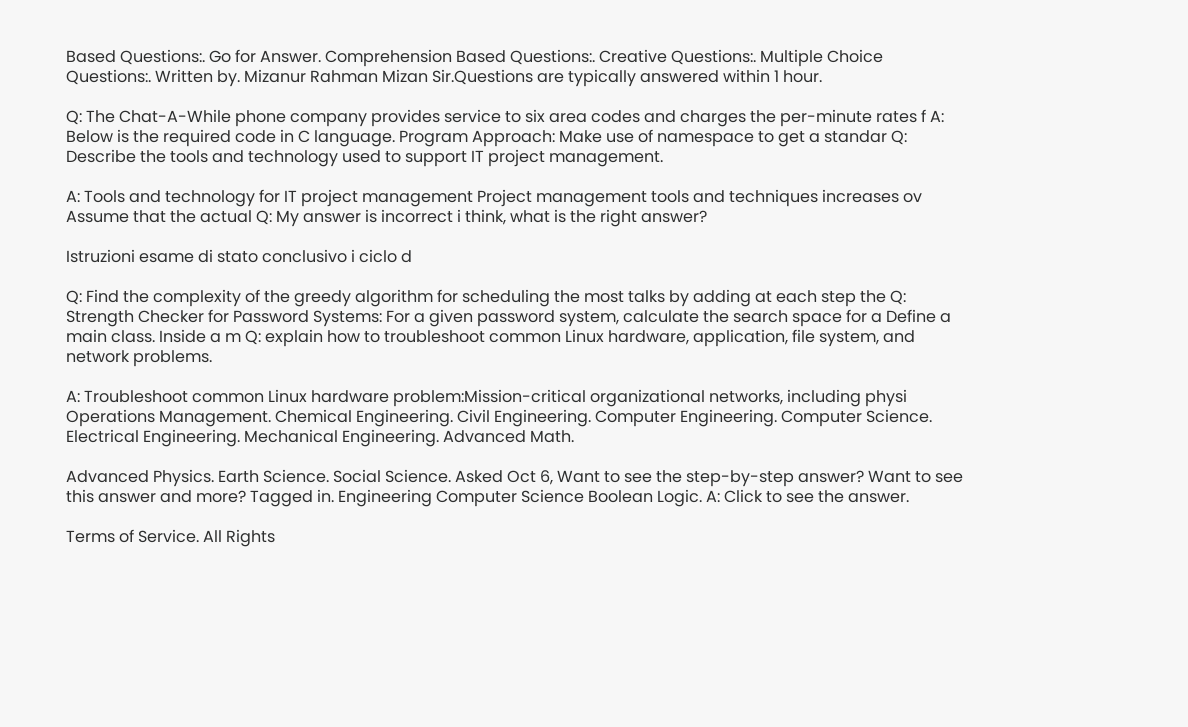Based Questions:. Go for Answer. Comprehension Based Questions:. Creative Questions:. Multiple Choice Questions:. Written by. Mizanur Rahman Mizan Sir.Questions are typically answered within 1 hour.

Q: The Chat-A-While phone company provides service to six area codes and charges the per-minute rates f A: Below is the required code in C language. Program Approach: Make use of namespace to get a standar Q: Describe the tools and technology used to support IT project management.

A: Tools and technology for IT project management Project management tools and techniques increases ov Assume that the actual Q: My answer is incorrect i think, what is the right answer?

Istruzioni esame di stato conclusivo i ciclo d

Q: Find the complexity of the greedy algorithm for scheduling the most talks by adding at each step the Q: Strength Checker for Password Systems: For a given password system, calculate the search space for a Define a main class. Inside a m Q: explain how to troubleshoot common Linux hardware, application, file system, and network problems.

A: Troubleshoot common Linux hardware problem:Mission-critical organizational networks, including physi Operations Management. Chemical Engineering. Civil Engineering. Computer Engineering. Computer Science. Electrical Engineering. Mechanical Engineering. Advanced Math.

Advanced Physics. Earth Science. Social Science. Asked Oct 6, Want to see the step-by-step answer? Want to see this answer and more? Tagged in. Engineering Computer Science Boolean Logic. A: Click to see the answer.

Terms of Service. All Rights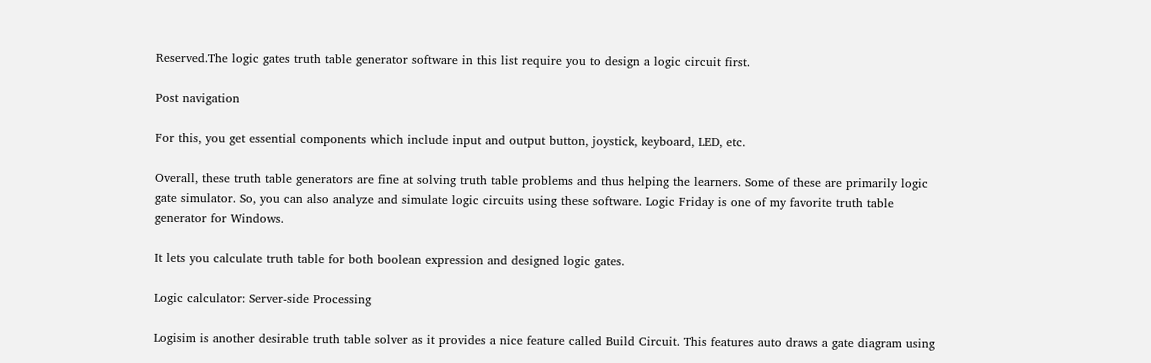Reserved.The logic gates truth table generator software in this list require you to design a logic circuit first.

Post navigation

For this, you get essential components which include input and output button, joystick, keyboard, LED, etc.

Overall, these truth table generators are fine at solving truth table problems and thus helping the learners. Some of these are primarily logic gate simulator. So, you can also analyze and simulate logic circuits using these software. Logic Friday is one of my favorite truth table generator for Windows.

It lets you calculate truth table for both boolean expression and designed logic gates.

Logic calculator: Server-side Processing

Logisim is another desirable truth table solver as it provides a nice feature called Build Circuit. This features auto draws a gate diagram using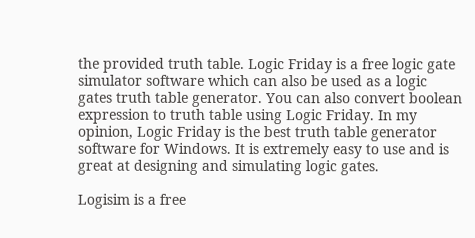the provided truth table. Logic Friday is a free logic gate simulator software which can also be used as a logic gates truth table generator. You can also convert boolean expression to truth table using Logic Friday. In my opinion, Logic Friday is the best truth table generator software for Windows. It is extremely easy to use and is great at designing and simulating logic gates.

Logisim is a free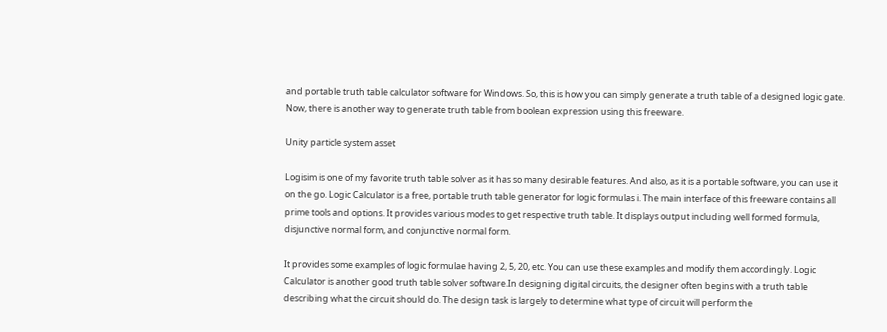and portable truth table calculator software for Windows. So, this is how you can simply generate a truth table of a designed logic gate. Now, there is another way to generate truth table from boolean expression using this freeware.

Unity particle system asset

Logisim is one of my favorite truth table solver as it has so many desirable features. And also, as it is a portable software, you can use it on the go. Logic Calculator is a free, portable truth table generator for logic formulas i. The main interface of this freeware contains all prime tools and options. It provides various modes to get respective truth table. It displays output including well formed formula, disjunctive normal form, and conjunctive normal form.

It provides some examples of logic formulae having 2, 5, 20, etc. You can use these examples and modify them accordingly. Logic Calculator is another good truth table solver software.In designing digital circuits, the designer often begins with a truth table describing what the circuit should do. The design task is largely to determine what type of circuit will perform the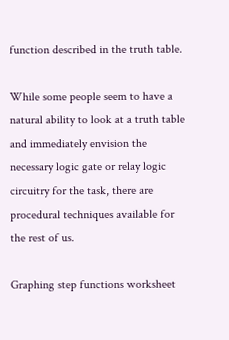function described in the truth table.

While some people seem to have a natural ability to look at a truth table and immediately envision the necessary logic gate or relay logic circuitry for the task, there are procedural techniques available for the rest of us.

Graphing step functions worksheet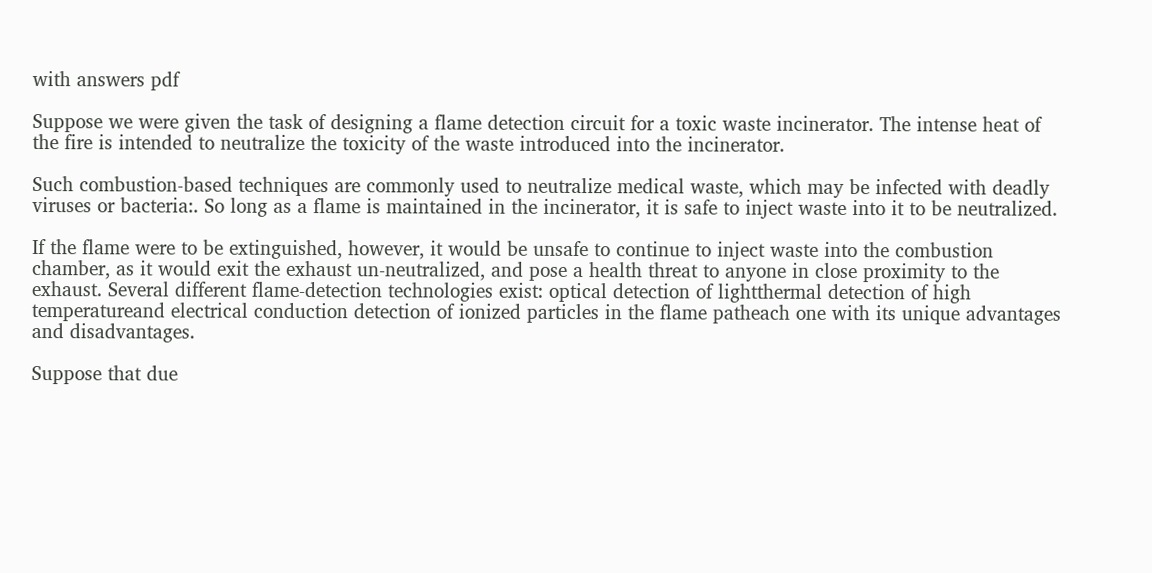with answers pdf

Suppose we were given the task of designing a flame detection circuit for a toxic waste incinerator. The intense heat of the fire is intended to neutralize the toxicity of the waste introduced into the incinerator.

Such combustion-based techniques are commonly used to neutralize medical waste, which may be infected with deadly viruses or bacteria:. So long as a flame is maintained in the incinerator, it is safe to inject waste into it to be neutralized.

If the flame were to be extinguished, however, it would be unsafe to continue to inject waste into the combustion chamber, as it would exit the exhaust un-neutralized, and pose a health threat to anyone in close proximity to the exhaust. Several different flame-detection technologies exist: optical detection of lightthermal detection of high temperatureand electrical conduction detection of ionized particles in the flame patheach one with its unique advantages and disadvantages.

Suppose that due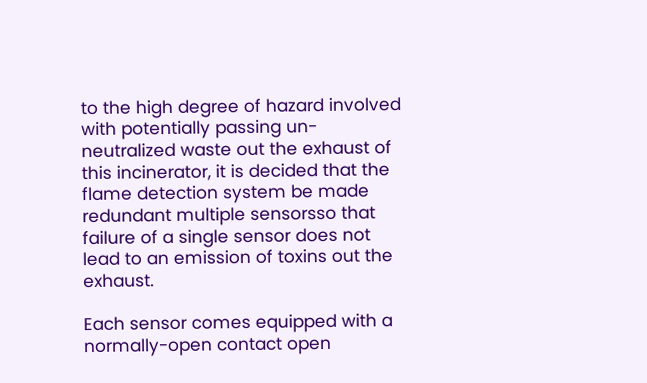to the high degree of hazard involved with potentially passing un-neutralized waste out the exhaust of this incinerator, it is decided that the flame detection system be made redundant multiple sensorsso that failure of a single sensor does not lead to an emission of toxins out the exhaust.

Each sensor comes equipped with a normally-open contact open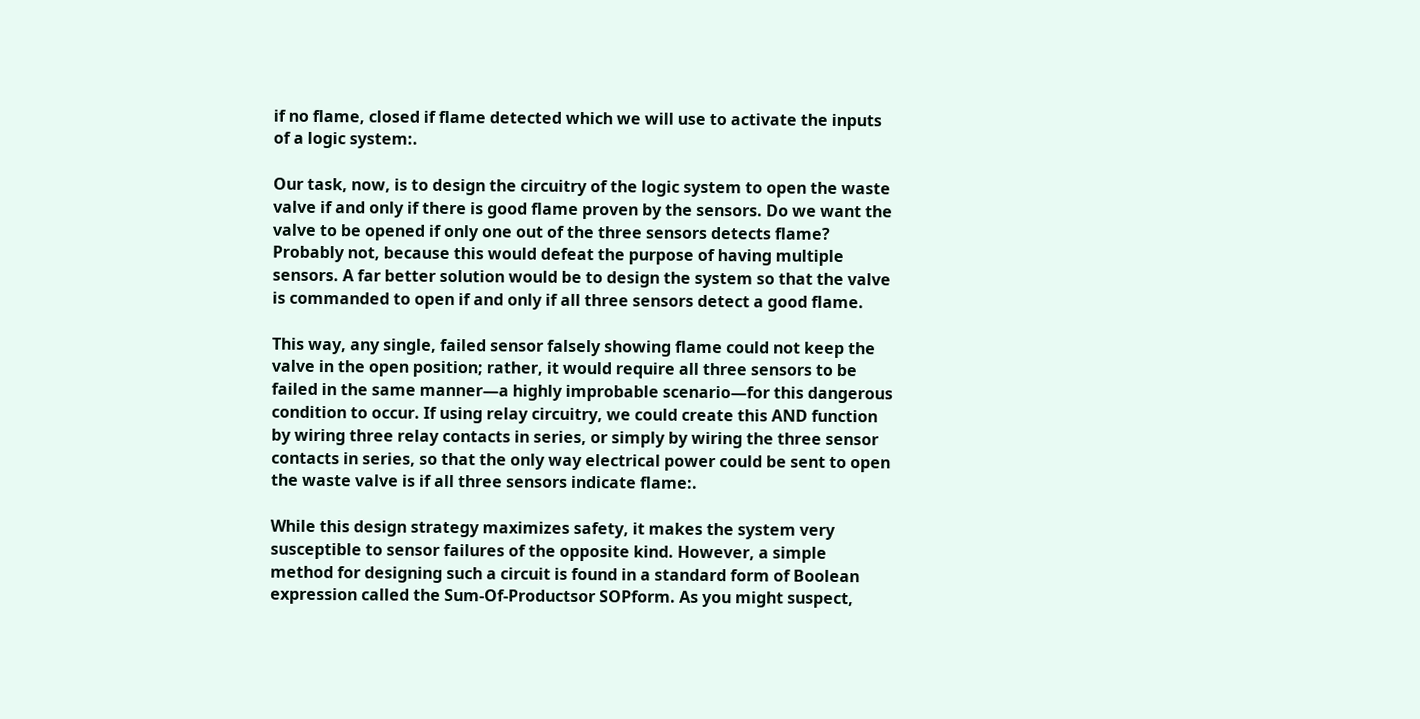if no flame, closed if flame detected which we will use to activate the inputs of a logic system:.

Our task, now, is to design the circuitry of the logic system to open the waste valve if and only if there is good flame proven by the sensors. Do we want the valve to be opened if only one out of the three sensors detects flame? Probably not, because this would defeat the purpose of having multiple sensors. A far better solution would be to design the system so that the valve is commanded to open if and only if all three sensors detect a good flame.

This way, any single, failed sensor falsely showing flame could not keep the valve in the open position; rather, it would require all three sensors to be failed in the same manner—a highly improbable scenario—for this dangerous condition to occur. If using relay circuitry, we could create this AND function by wiring three relay contacts in series, or simply by wiring the three sensor contacts in series, so that the only way electrical power could be sent to open the waste valve is if all three sensors indicate flame:.

While this design strategy maximizes safety, it makes the system very susceptible to sensor failures of the opposite kind. However, a simple method for designing such a circuit is found in a standard form of Boolean expression called the Sum-Of-Productsor SOPform. As you might suspect,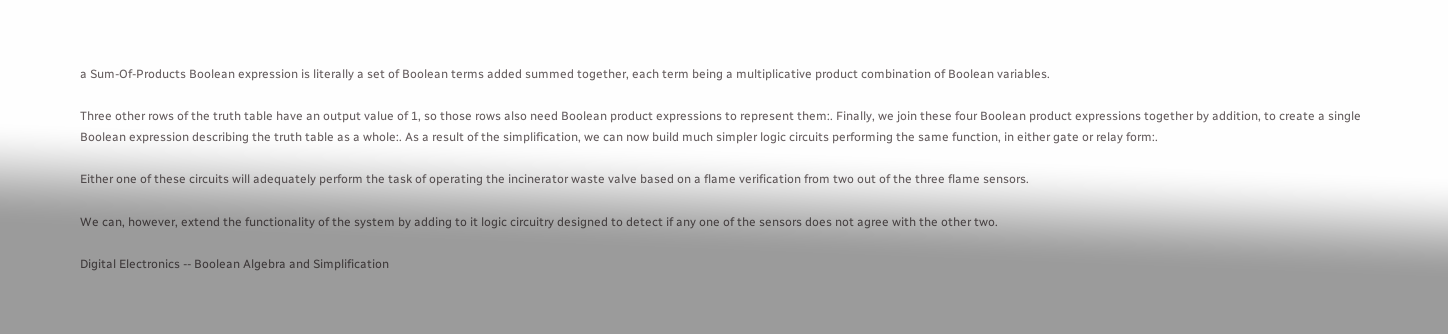a Sum-Of-Products Boolean expression is literally a set of Boolean terms added summed together, each term being a multiplicative product combination of Boolean variables.

Three other rows of the truth table have an output value of 1, so those rows also need Boolean product expressions to represent them:. Finally, we join these four Boolean product expressions together by addition, to create a single Boolean expression describing the truth table as a whole:. As a result of the simplification, we can now build much simpler logic circuits performing the same function, in either gate or relay form:.

Either one of these circuits will adequately perform the task of operating the incinerator waste valve based on a flame verification from two out of the three flame sensors.

We can, however, extend the functionality of the system by adding to it logic circuitry designed to detect if any one of the sensors does not agree with the other two.

Digital Electronics -- Boolean Algebra and Simplification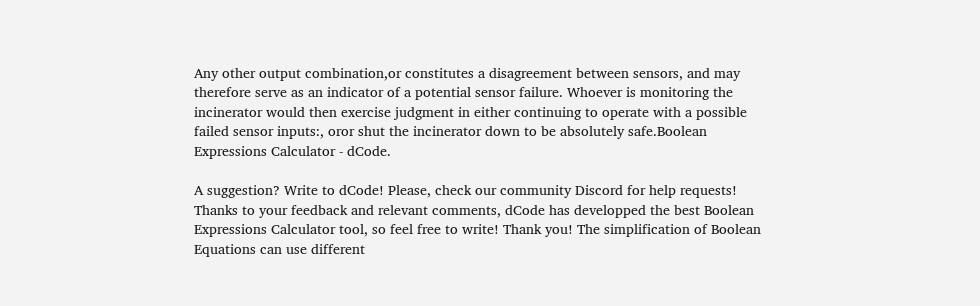Any other output combination,or constitutes a disagreement between sensors, and may therefore serve as an indicator of a potential sensor failure. Whoever is monitoring the incinerator would then exercise judgment in either continuing to operate with a possible failed sensor inputs:, oror shut the incinerator down to be absolutely safe.Boolean Expressions Calculator - dCode.

A suggestion? Write to dCode! Please, check our community Discord for help requests! Thanks to your feedback and relevant comments, dCode has developped the best Boolean Expressions Calculator tool, so feel free to write! Thank you! The simplification of Boolean Equations can use different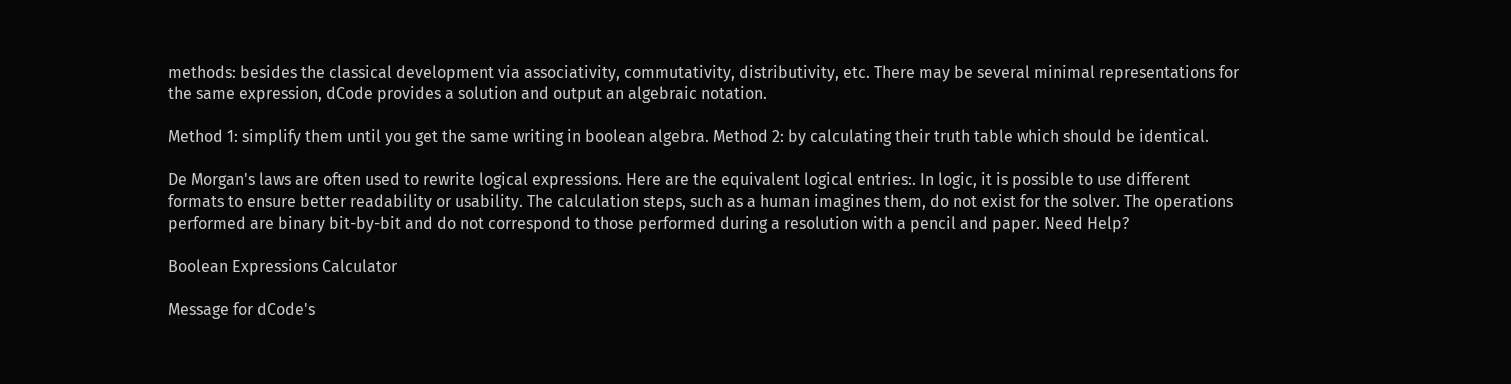methods: besides the classical development via associativity, commutativity, distributivity, etc. There may be several minimal representations for the same expression, dCode provides a solution and output an algebraic notation.

Method 1: simplify them until you get the same writing in boolean algebra. Method 2: by calculating their truth table which should be identical.

De Morgan's laws are often used to rewrite logical expressions. Here are the equivalent logical entries:. In logic, it is possible to use different formats to ensure better readability or usability. The calculation steps, such as a human imagines them, do not exist for the solver. The operations performed are binary bit-by-bit and do not correspond to those performed during a resolution with a pencil and paper. Need Help?

Boolean Expressions Calculator

Message for dCode's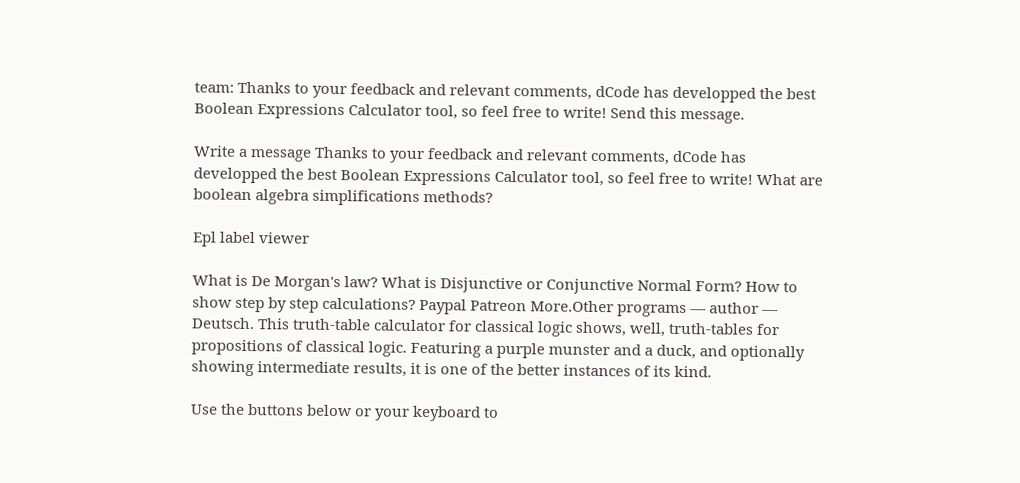team: Thanks to your feedback and relevant comments, dCode has developped the best Boolean Expressions Calculator tool, so feel free to write! Send this message.

Write a message Thanks to your feedback and relevant comments, dCode has developped the best Boolean Expressions Calculator tool, so feel free to write! What are boolean algebra simplifications methods?

Epl label viewer

What is De Morgan's law? What is Disjunctive or Conjunctive Normal Form? How to show step by step calculations? Paypal Patreon More.Other programs — author — Deutsch. This truth-table calculator for classical logic shows, well, truth-tables for propositions of classical logic. Featuring a purple munster and a duck, and optionally showing intermediate results, it is one of the better instances of its kind.

Use the buttons below or your keyboard to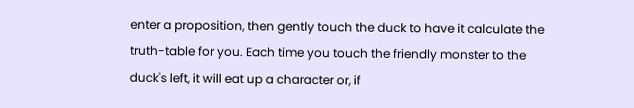enter a proposition, then gently touch the duck to have it calculate the truth-table for you. Each time you touch the friendly monster to the duck's left, it will eat up a character or, if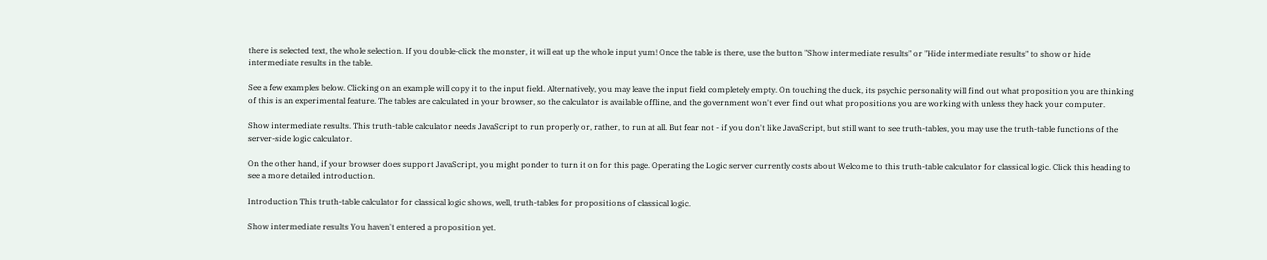there is selected text, the whole selection. If you double-click the monster, it will eat up the whole input yum! Once the table is there, use the button "Show intermediate results" or "Hide intermediate results" to show or hide intermediate results in the table.

See a few examples below. Clicking on an example will copy it to the input field. Alternatively, you may leave the input field completely empty. On touching the duck, its psychic personality will find out what proposition you are thinking of this is an experimental feature. The tables are calculated in your browser, so the calculator is available offline, and the government won't ever find out what propositions you are working with unless they hack your computer.

Show intermediate results. This truth-table calculator needs JavaScript to run properly or, rather, to run at all. But fear not - if you don't like JavaScript, but still want to see truth-tables, you may use the truth-table functions of the server-side logic calculator.

On the other hand, if your browser does support JavaScript, you might ponder to turn it on for this page. Operating the Logic server currently costs about Welcome to this truth-table calculator for classical logic. Click this heading to see a more detailed introduction.

Introduction This truth-table calculator for classical logic shows, well, truth-tables for propositions of classical logic.

Show intermediate results You haven't entered a proposition yet.